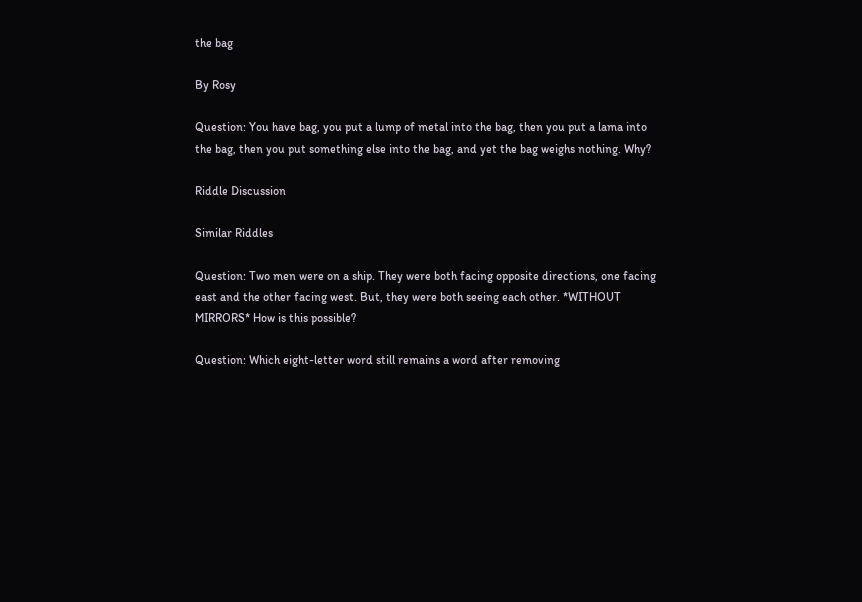the bag

By Rosy

Question: You have bag, you put a lump of metal into the bag, then you put a lama into the bag, then you put something else into the bag, and yet the bag weighs nothing. Why?

Riddle Discussion

Similar Riddles

Question: Two men were on a ship. They were both facing opposite directions, one facing east and the other facing west. But, they were both seeing each other. *WITHOUT MIRRORS* How is this possible?

Question: Which eight-letter word still remains a word after removing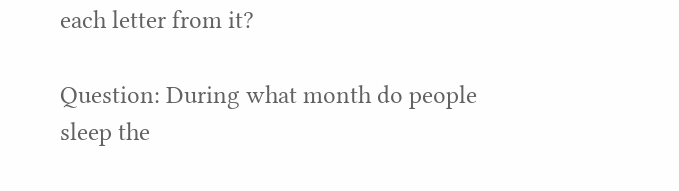each letter from it?

Question: During what month do people sleep the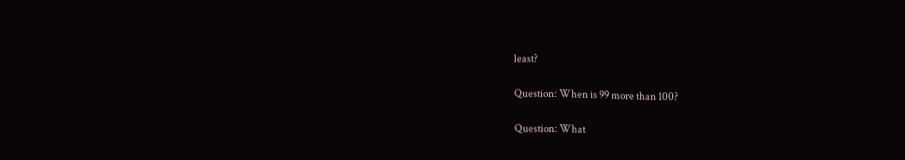least?

Question: When is 99 more than 100?

Question: What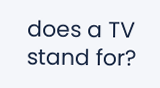does a TV stand for?